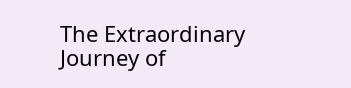The Extraordinary Journey of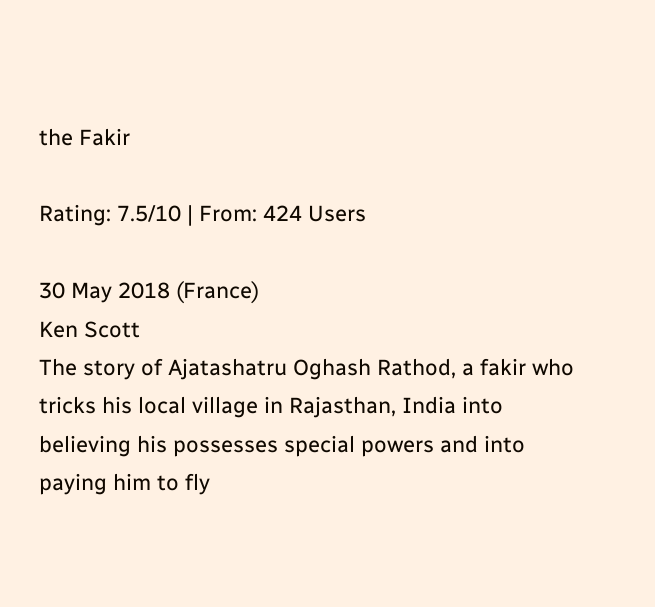the Fakir

Rating: 7.5/10 | From: 424 Users

30 May 2018 (France)
Ken Scott
The story of Ajatashatru Oghash Rathod, a fakir who tricks his local village in Rajasthan, India into believing his possesses special powers and into paying him to fly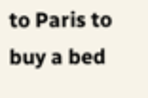to Paris to buy a bed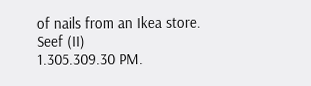of nails from an Ikea store.
Seef (II)
1.305.309.30 PM.